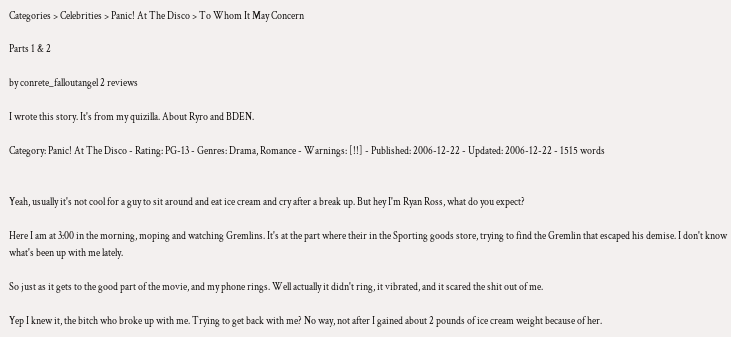Categories > Celebrities > Panic! At The Disco > To Whom It May Concern

Parts 1 & 2

by conrete_falloutangel 2 reviews

I wrote this story. It's from my quizilla. About Ryro and BDEN.

Category: Panic! At The Disco - Rating: PG-13 - Genres: Drama, Romance - Warnings: [!!] - Published: 2006-12-22 - Updated: 2006-12-22 - 1515 words


Yeah, usually it's not cool for a guy to sit around and eat ice cream and cry after a break up. But hey I'm Ryan Ross, what do you expect?

Here I am at 3:00 in the morning, moping and watching Gremlins. It's at the part where their in the Sporting goods store, trying to find the Gremlin that escaped his demise. I don't know what's been up with me lately.

So just as it gets to the good part of the movie, and my phone rings. Well actually it didn't ring, it vibrated, and it scared the shit out of me.

Yep I knew it, the bitch who broke up with me. Trying to get back with me? No way, not after I gained about 2 pounds of ice cream weight because of her.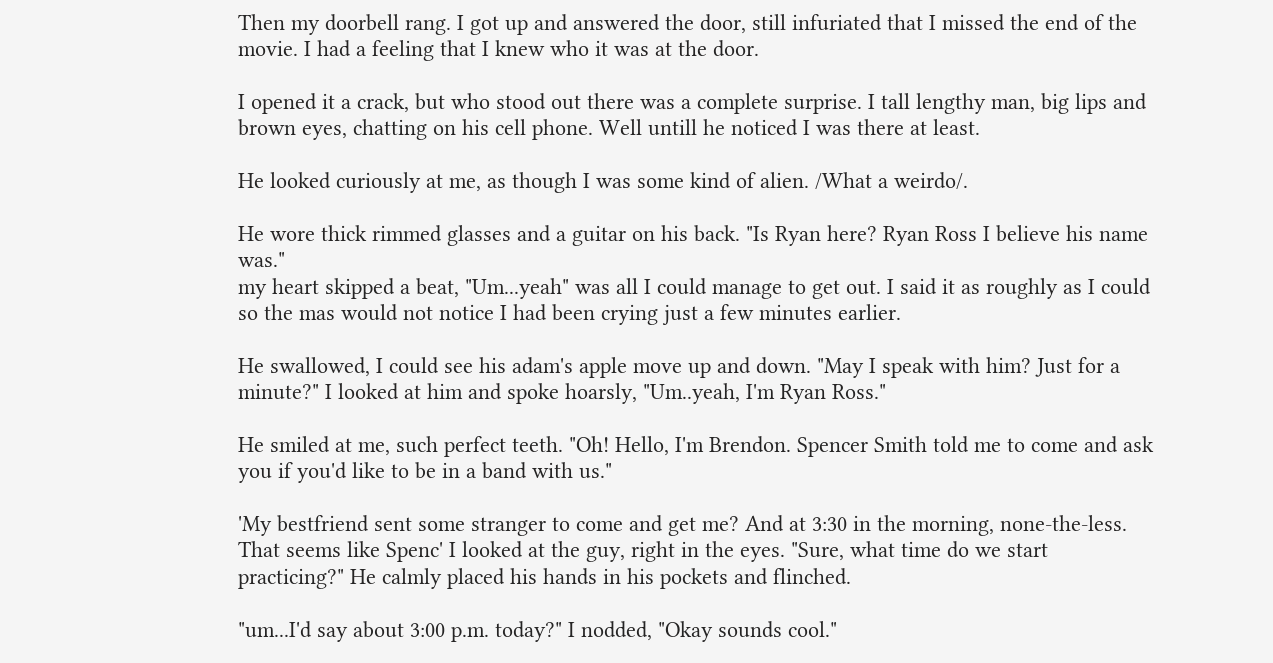Then my doorbell rang. I got up and answered the door, still infuriated that I missed the end of the movie. I had a feeling that I knew who it was at the door.

I opened it a crack, but who stood out there was a complete surprise. I tall lengthy man, big lips and brown eyes, chatting on his cell phone. Well untill he noticed I was there at least.

He looked curiously at me, as though I was some kind of alien. /What a weirdo/.

He wore thick rimmed glasses and a guitar on his back. "Is Ryan here? Ryan Ross I believe his name was."
my heart skipped a beat, "Um...yeah" was all I could manage to get out. I said it as roughly as I could so the mas would not notice I had been crying just a few minutes earlier.

He swallowed, I could see his adam's apple move up and down. "May I speak with him? Just for a minute?" I looked at him and spoke hoarsly, "Um..yeah, I'm Ryan Ross."

He smiled at me, such perfect teeth. "Oh! Hello, I'm Brendon. Spencer Smith told me to come and ask you if you'd like to be in a band with us."

'My bestfriend sent some stranger to come and get me? And at 3:30 in the morning, none-the-less. That seems like Spenc' I looked at the guy, right in the eyes. "Sure, what time do we start practicing?" He calmly placed his hands in his pockets and flinched.

"um...I'd say about 3:00 p.m. today?" I nodded, "Okay sounds cool."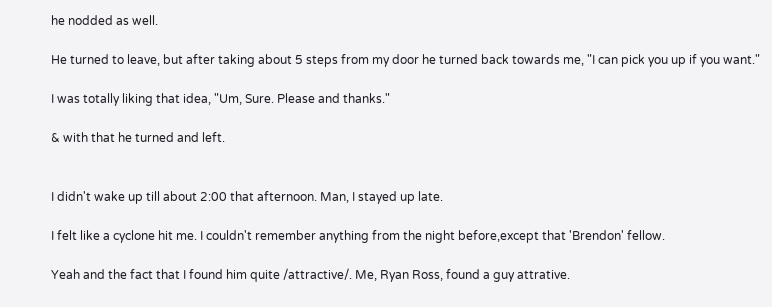he nodded as well.

He turned to leave, but after taking about 5 steps from my door he turned back towards me, "I can pick you up if you want."

I was totally liking that idea, "Um, Sure. Please and thanks."

& with that he turned and left.


I didn't wake up till about 2:00 that afternoon. Man, I stayed up late.

I felt like a cyclone hit me. I couldn't remember anything from the night before,except that 'Brendon' fellow.

Yeah and the fact that I found him quite /attractive/. Me, Ryan Ross, found a guy attrative.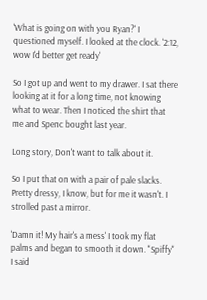'What is going on with you Ryan?' I questioned myself. I looked at the clock. '2:12, wow I'd better get ready'

So I got up and went to my drawer. I sat there looking at it for a long time, not knowing what to wear. Then I noticed the shirt that me and Spenc bought last year.

Long story, Don't want to talk about it.

So I put that on with a pair of pale slacks. Pretty dressy, I know, but for me it wasn't. I strolled past a mirror.

'Damn it! My hair's a mess' I took my flat palms and began to smooth it down. "Spiffy" I said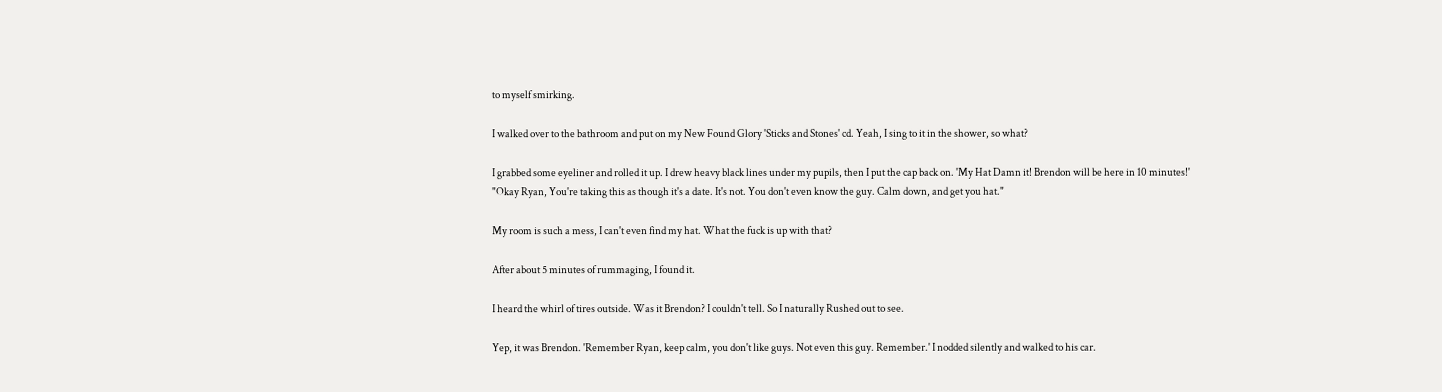to myself smirking.

I walked over to the bathroom and put on my New Found Glory 'Sticks and Stones' cd. Yeah, I sing to it in the shower, so what?

I grabbed some eyeliner and rolled it up. I drew heavy black lines under my pupils, then I put the cap back on. 'My Hat Damn it! Brendon will be here in 10 minutes!'
"Okay Ryan, You're taking this as though it's a date. It's not. You don't even know the guy. Calm down, and get you hat."

My room is such a mess, I can't even find my hat. What the fuck is up with that?

After about 5 minutes of rummaging, I found it.

I heard the whirl of tires outside. Was it Brendon? I couldn't tell. So I naturally Rushed out to see.

Yep, it was Brendon. 'Remember Ryan, keep calm, you don't like guys. Not even this guy. Remember.' I nodded silently and walked to his car.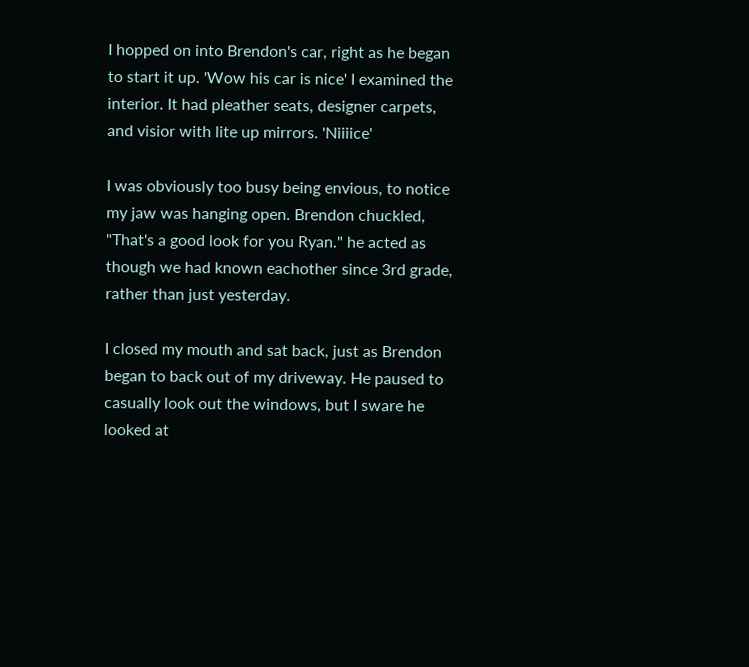I hopped on into Brendon's car, right as he began to start it up. 'Wow his car is nice' I examined the interior. It had pleather seats, designer carpets, and visior with lite up mirrors. 'Niiiice'

I was obviously too busy being envious, to notice my jaw was hanging open. Brendon chuckled, "That's a good look for you Ryan." he acted as though we had known eachother since 3rd grade, rather than just yesterday.

I closed my mouth and sat back, just as Brendon began to back out of my driveway. He paused to casually look out the windows, but I sware he looked at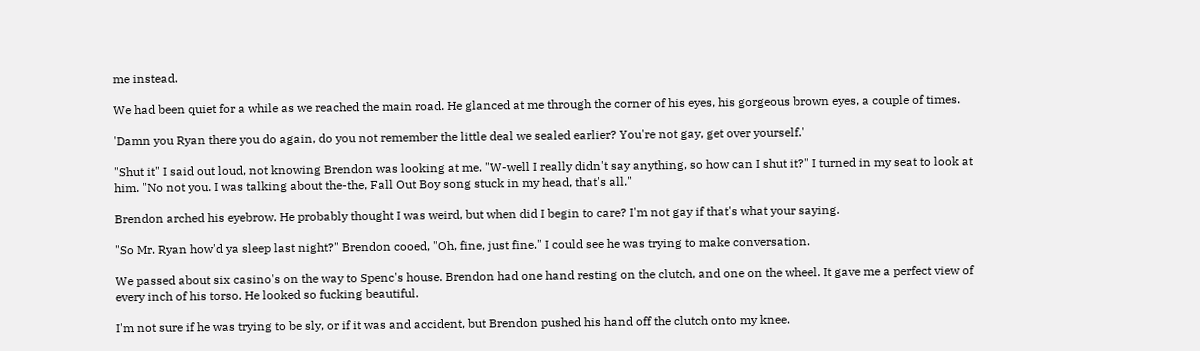me instead.

We had been quiet for a while as we reached the main road. He glanced at me through the corner of his eyes, his gorgeous brown eyes, a couple of times.

'Damn you Ryan there you do again, do you not remember the little deal we sealed earlier? You're not gay, get over yourself.'

"Shut it" I said out loud, not knowing Brendon was looking at me. "W-well I really didn't say anything, so how can I shut it?" I turned in my seat to look at him. "No not you. I was talking about the-the, Fall Out Boy song stuck in my head, that's all."

Brendon arched his eyebrow. He probably thought I was weird, but when did I begin to care? I'm not gay if that's what your saying.

"So Mr. Ryan how'd ya sleep last night?" Brendon cooed, "Oh, fine, just fine." I could see he was trying to make conversation.

We passed about six casino's on the way to Spenc's house. Brendon had one hand resting on the clutch, and one on the wheel. It gave me a perfect view of every inch of his torso. He looked so fucking beautiful.

I'm not sure if he was trying to be sly, or if it was and accident, but Brendon pushed his hand off the clutch onto my knee.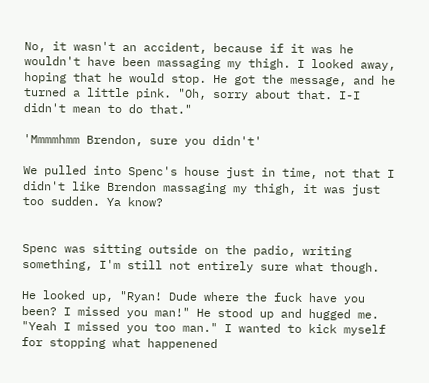No, it wasn't an accident, because if it was he wouldn't have been massaging my thigh. I looked away, hoping that he would stop. He got the message, and he turned a little pink. "Oh, sorry about that. I-I didn't mean to do that."

'Mmmmhmm Brendon, sure you didn't'

We pulled into Spenc's house just in time, not that I didn't like Brendon massaging my thigh, it was just too sudden. Ya know?


Spenc was sitting outside on the padio, writing something, I'm still not entirely sure what though.

He looked up, "Ryan! Dude where the fuck have you been? I missed you man!" He stood up and hugged me. "Yeah I missed you too man." I wanted to kick myself for stopping what happenened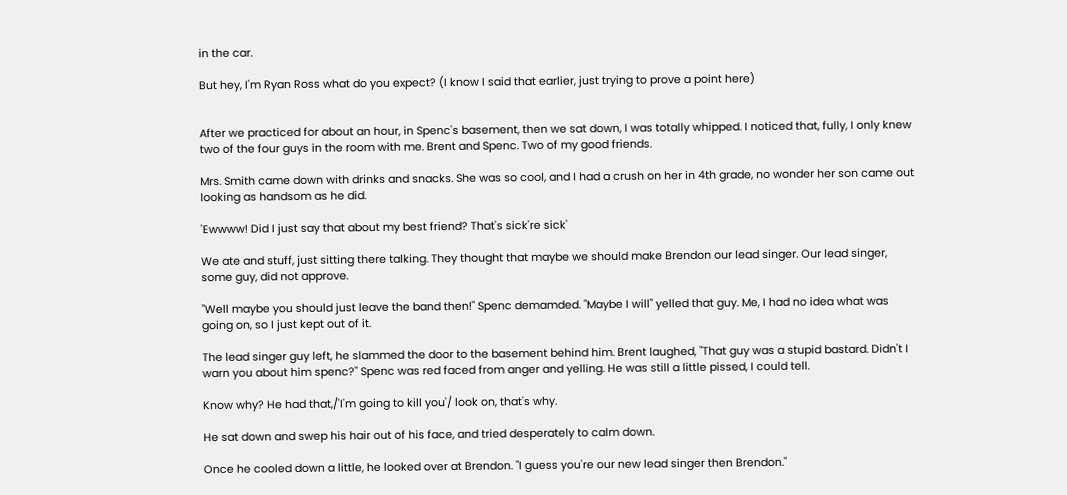in the car.

But hey, I'm Ryan Ross what do you expect? (I know I said that earlier, just trying to prove a point here)


After we practiced for about an hour, in Spenc's basement, then we sat down, I was totally whipped. I noticed that, fully, I only knew two of the four guys in the room with me. Brent and Spenc. Two of my good friends.

Mrs. Smith came down with drinks and snacks. She was so cool, and I had a crush on her in 4th grade, no wonder her son came out looking as handsom as he did.

'Ewwww! Did I just say that about my best friend? That's sick're sick'

We ate and stuff, just sitting there talking. They thought that maybe we should make Brendon our lead singer. Our lead singer, some guy, did not approve.

"Well maybe you should just leave the band then!" Spenc demamded. "Maybe I will" yelled that guy. Me, I had no idea what was going on, so I just kept out of it.

The lead singer guy left, he slammed the door to the basement behind him. Brent laughed, "That guy was a stupid bastard. Didn't I warn you about him spenc?" Spenc was red faced from anger and yelling. He was still a little pissed, I could tell.

Know why? He had that,/'I'm going to kill you'/ look on, that's why.

He sat down and swep his hair out of his face, and tried desperately to calm down.

Once he cooled down a little, he looked over at Brendon. "I guess you're our new lead singer then Brendon."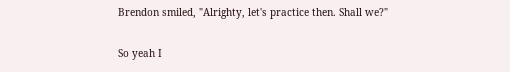Brendon smiled, "Alrighty, let's practice then. Shall we?"

So yeah I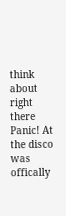think about right there Panic! At the disco was offically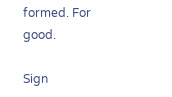formed. For good.

Sign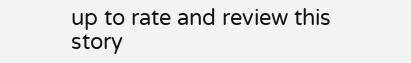up to rate and review this story